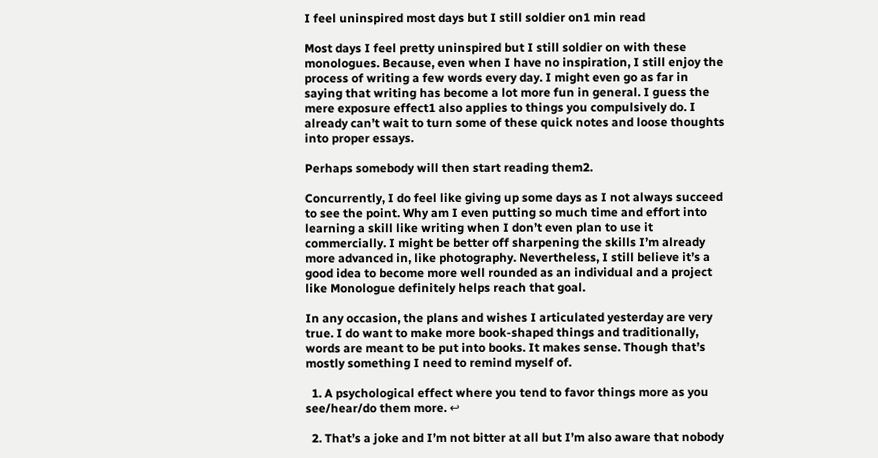I feel uninspired most days but I still soldier on1 min read

Most days I feel pretty uninspired but I still soldier on with these monologues. Because, even when I have no inspiration, I still enjoy the process of writing a few words every day. I might even go as far in saying that writing has become a lot more fun in general. I guess the mere exposure effect1 also applies to things you compulsively do. I already can’t wait to turn some of these quick notes and loose thoughts into proper essays.

Perhaps somebody will then start reading them2.

Concurrently, I do feel like giving up some days as I not always succeed to see the point. Why am I even putting so much time and effort into learning a skill like writing when I don’t even plan to use it commercially. I might be better off sharpening the skills I’m already more advanced in, like photography. Nevertheless, I still believe it’s a good idea to become more well rounded as an individual and a project like Monologue definitely helps reach that goal.

In any occasion, the plans and wishes I articulated yesterday are very true. I do want to make more book-shaped things and traditionally, words are meant to be put into books. It makes sense. Though that’s mostly something I need to remind myself of.

  1. A psychological effect where you tend to favor things more as you see/hear/do them more. ↩

  2. That’s a joke and I’m not bitter at all but I’m also aware that nobody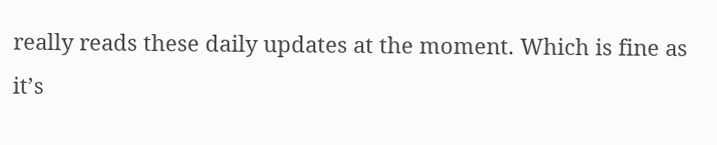really reads these daily updates at the moment. Which is fine as it’s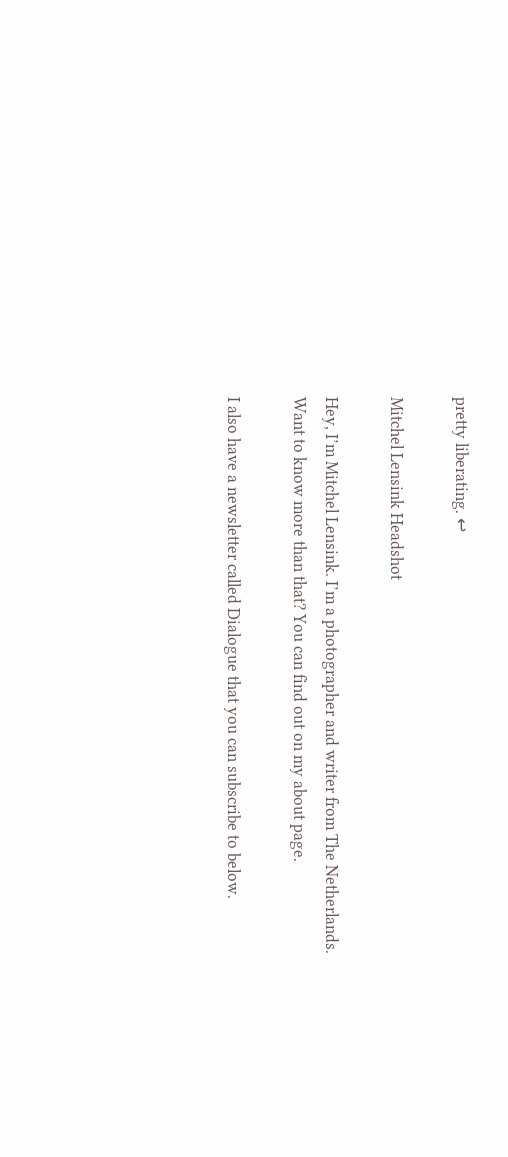pretty liberating. ↩

Mitchel Lensink Headshot

Hey, I’m Mitchel Lensink. I’m a photographer and writer from The Netherlands. Want to know more than that? You can find out on my about page.

I also have a newsletter called Dialogue that you can subscribe to below.